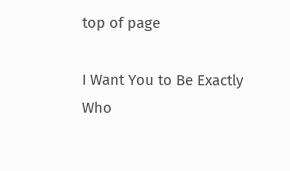top of page

I Want You to Be Exactly Who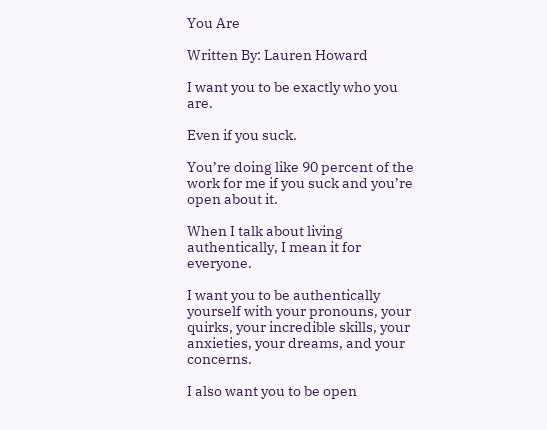You Are

Written By: Lauren Howard

I want you to be exactly who you are.

Even if you suck.

You’re doing like 90 percent of the work for me if you suck and you’re open about it.

When I talk about living authentically, I mean it for everyone.

I want you to be authentically yourself with your pronouns, your quirks, your incredible skills, your anxieties, your dreams, and your concerns.

I also want you to be open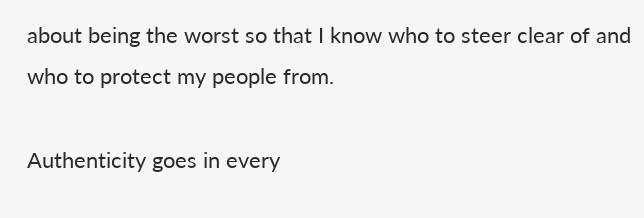about being the worst so that I know who to steer clear of and who to protect my people from.

Authenticity goes in every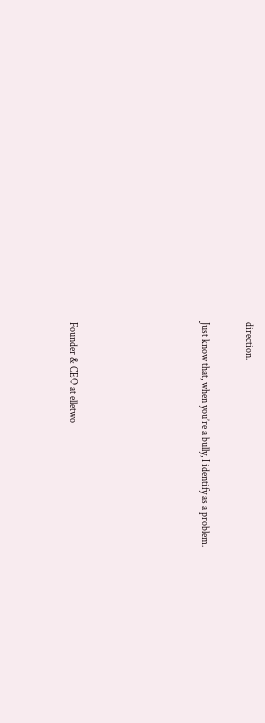direction.

Just know that, when you’re a bully, I identify as a problem.





Founder & CEO at elletwo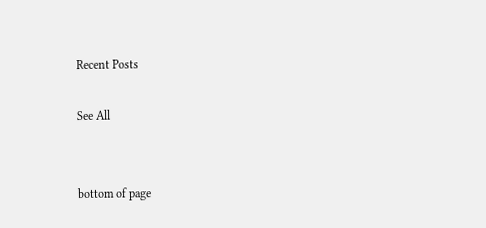Recent Posts

See All


bottom of page